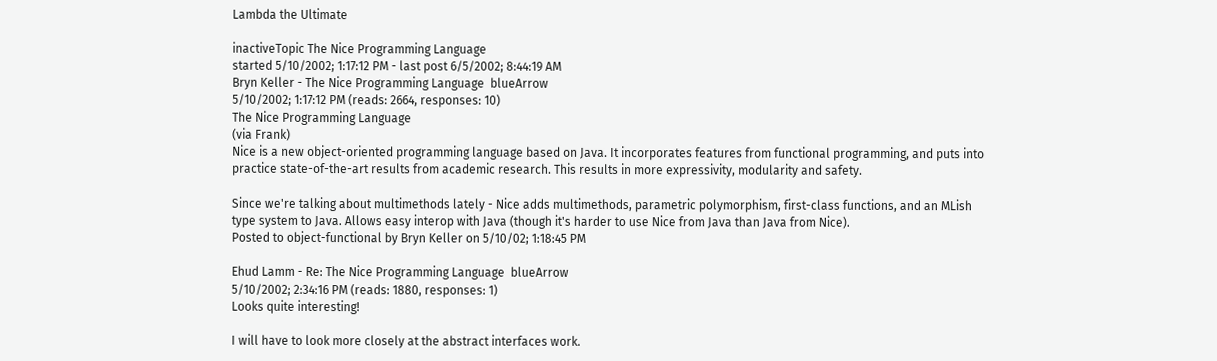Lambda the Ultimate

inactiveTopic The Nice Programming Language
started 5/10/2002; 1:17:12 PM - last post 6/5/2002; 8:44:19 AM
Bryn Keller - The Nice Programming Language  blueArrow
5/10/2002; 1:17:12 PM (reads: 2664, responses: 10)
The Nice Programming Language
(via Frank)
Nice is a new object-oriented programming language based on Java. It incorporates features from functional programming, and puts into practice state-of-the-art results from academic research. This results in more expressivity, modularity and safety.

Since we're talking about multimethods lately - Nice adds multimethods, parametric polymorphism, first-class functions, and an MLish type system to Java. Allows easy interop with Java (though it's harder to use Nice from Java than Java from Nice).
Posted to object-functional by Bryn Keller on 5/10/02; 1:18:45 PM

Ehud Lamm - Re: The Nice Programming Language  blueArrow
5/10/2002; 2:34:16 PM (reads: 1880, responses: 1)
Looks quite interesting!

I will have to look more closely at the abstract interfaces work.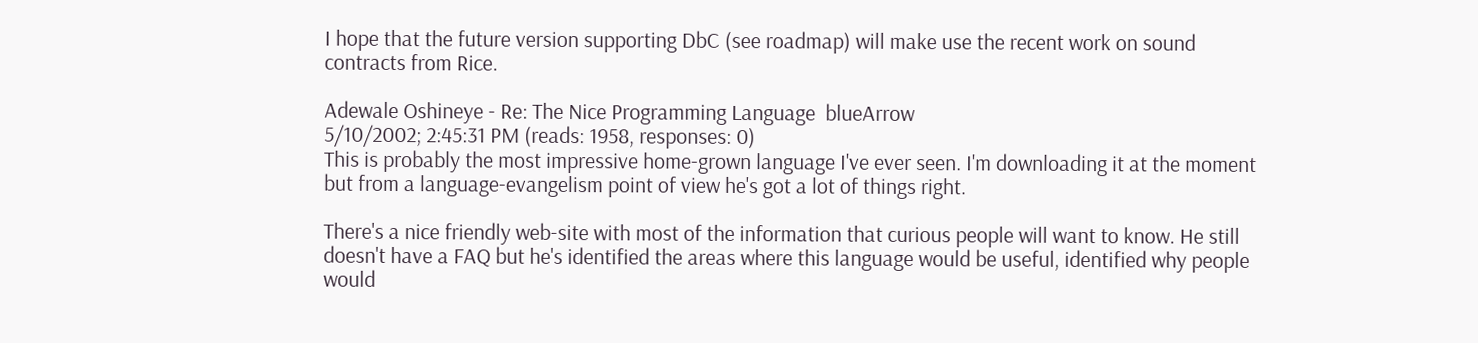I hope that the future version supporting DbC (see roadmap) will make use the recent work on sound contracts from Rice.

Adewale Oshineye - Re: The Nice Programming Language  blueArrow
5/10/2002; 2:45:31 PM (reads: 1958, responses: 0)
This is probably the most impressive home-grown language I've ever seen. I'm downloading it at the moment but from a language-evangelism point of view he's got a lot of things right.

There's a nice friendly web-site with most of the information that curious people will want to know. He still doesn't have a FAQ but he's identified the areas where this language would be useful, identified why people would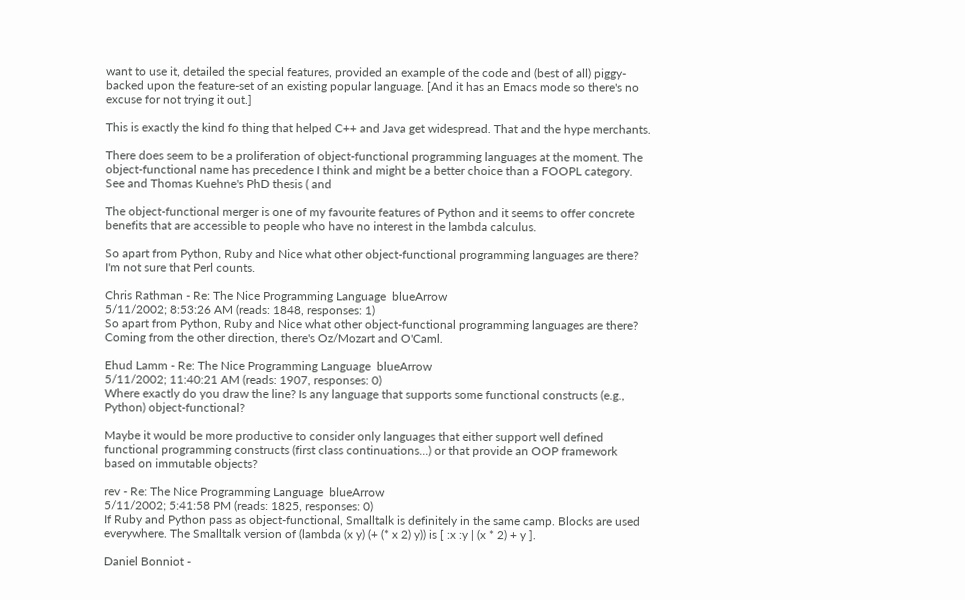want to use it, detailed the special features, provided an example of the code and (best of all) piggy-backed upon the feature-set of an existing popular language. [And it has an Emacs mode so there's no excuse for not trying it out.]

This is exactly the kind fo thing that helped C++ and Java get widespread. That and the hype merchants.

There does seem to be a proliferation of object-functional programming languages at the moment. The object-functional name has precedence I think and might be a better choice than a FOOPL category. See and Thomas Kuehne's PhD thesis ( and

The object-functional merger is one of my favourite features of Python and it seems to offer concrete benefits that are accessible to people who have no interest in the lambda calculus.

So apart from Python, Ruby and Nice what other object-functional programming languages are there? I'm not sure that Perl counts.

Chris Rathman - Re: The Nice Programming Language  blueArrow
5/11/2002; 8:53:26 AM (reads: 1848, responses: 1)
So apart from Python, Ruby and Nice what other object-functional programming languages are there?
Coming from the other direction, there's Oz/Mozart and O'Caml.

Ehud Lamm - Re: The Nice Programming Language  blueArrow
5/11/2002; 11:40:21 AM (reads: 1907, responses: 0)
Where exactly do you draw the line? Is any language that supports some functional constructs (e.g., Python) object-functional?

Maybe it would be more productive to consider only languages that either support well defined functional programming constructs (first class continuations...) or that provide an OOP framework based on immutable objects?

rev - Re: The Nice Programming Language  blueArrow
5/11/2002; 5:41:58 PM (reads: 1825, responses: 0)
If Ruby and Python pass as object-functional, Smalltalk is definitely in the same camp. Blocks are used everywhere. The Smalltalk version of (lambda (x y) (+ (* x 2) y)) is [ :x :y | (x * 2) + y ].

Daniel Bonniot -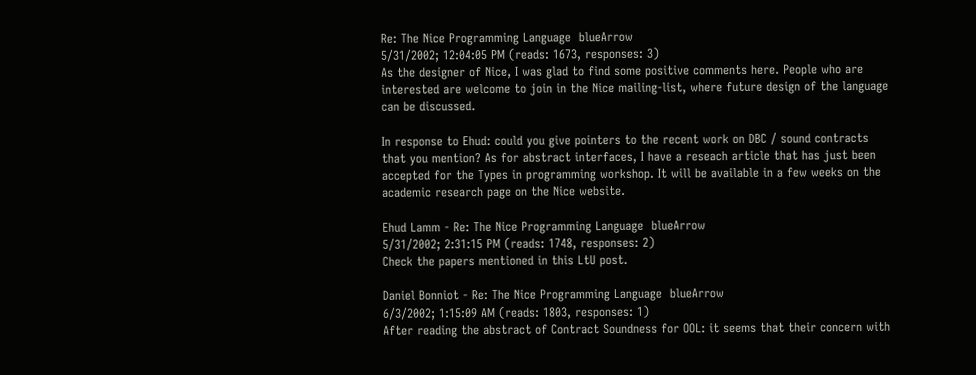Re: The Nice Programming Language  blueArrow
5/31/2002; 12:04:05 PM (reads: 1673, responses: 3)
As the designer of Nice, I was glad to find some positive comments here. People who are interested are welcome to join in the Nice mailing-list, where future design of the language can be discussed.

In response to Ehud: could you give pointers to the recent work on DBC / sound contracts that you mention? As for abstract interfaces, I have a reseach article that has just been accepted for the Types in programming workshop. It will be available in a few weeks on the academic research page on the Nice website.

Ehud Lamm - Re: The Nice Programming Language  blueArrow
5/31/2002; 2:31:15 PM (reads: 1748, responses: 2)
Check the papers mentioned in this LtU post.

Daniel Bonniot - Re: The Nice Programming Language  blueArrow
6/3/2002; 1:15:09 AM (reads: 1803, responses: 1)
After reading the abstract of Contract Soundness for OOL: it seems that their concern with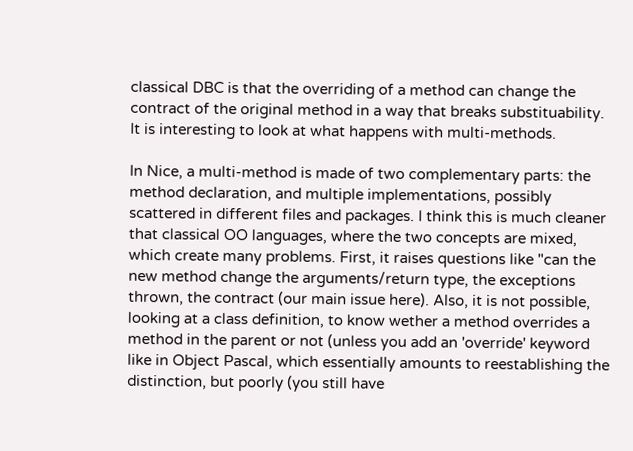classical DBC is that the overriding of a method can change the contract of the original method in a way that breaks substituability. It is interesting to look at what happens with multi-methods.

In Nice, a multi-method is made of two complementary parts: the method declaration, and multiple implementations, possibly scattered in different files and packages. I think this is much cleaner that classical OO languages, where the two concepts are mixed, which create many problems. First, it raises questions like "can the new method change the arguments/return type, the exceptions thrown, the contract (our main issue here). Also, it is not possible, looking at a class definition, to know wether a method overrides a method in the parent or not (unless you add an 'override' keyword like in Object Pascal, which essentially amounts to reestablishing the distinction, but poorly (you still have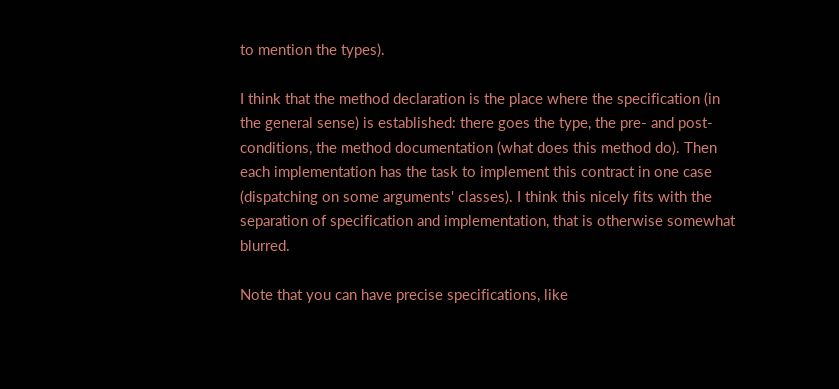to mention the types).

I think that the method declaration is the place where the specification (in the general sense) is established: there goes the type, the pre- and post-conditions, the method documentation (what does this method do). Then each implementation has the task to implement this contract in one case (dispatching on some arguments' classes). I think this nicely fits with the separation of specification and implementation, that is otherwise somewhat blurred.

Note that you can have precise specifications, like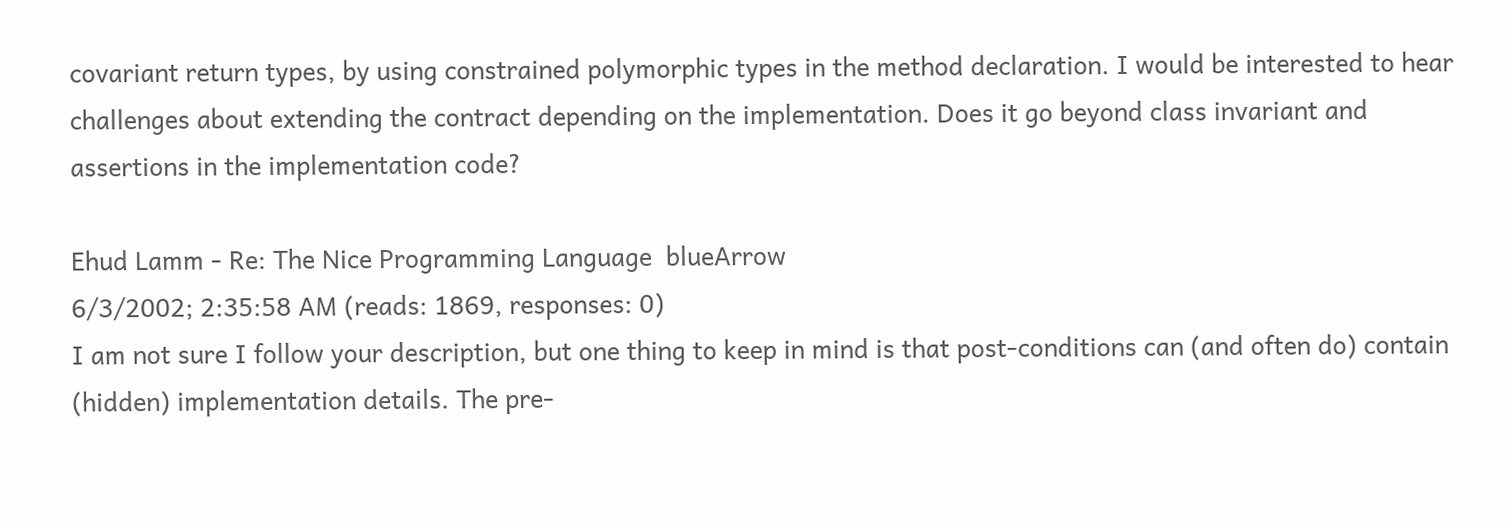covariant return types, by using constrained polymorphic types in the method declaration. I would be interested to hear challenges about extending the contract depending on the implementation. Does it go beyond class invariant and assertions in the implementation code?

Ehud Lamm - Re: The Nice Programming Language  blueArrow
6/3/2002; 2:35:58 AM (reads: 1869, responses: 0)
I am not sure I follow your description, but one thing to keep in mind is that post-conditions can (and often do) contain (hidden) implementation details. The pre-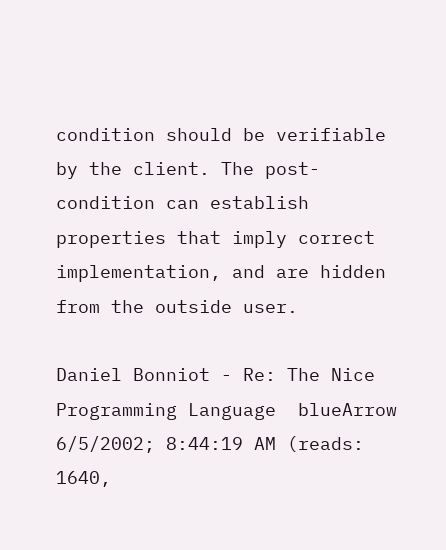condition should be verifiable by the client. The post-condition can establish properties that imply correct implementation, and are hidden from the outside user.

Daniel Bonniot - Re: The Nice Programming Language  blueArrow
6/5/2002; 8:44:19 AM (reads: 1640,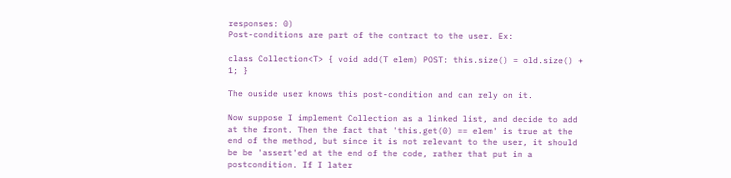responses: 0)
Post-conditions are part of the contract to the user. Ex:

class Collection<T> { void add(T elem) POST: this.size() = old.size() + 1; }

The ouside user knows this post-condition and can rely on it.

Now suppose I implement Collection as a linked list, and decide to add at the front. Then the fact that 'this.get(0) == elem' is true at the end of the method, but since it is not relevant to the user, it should be be 'assert'ed at the end of the code, rather that put in a postcondition. If I later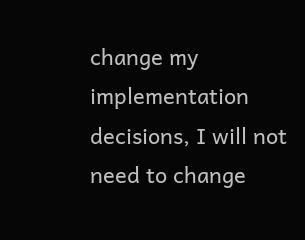change my implementation decisions, I will not need to change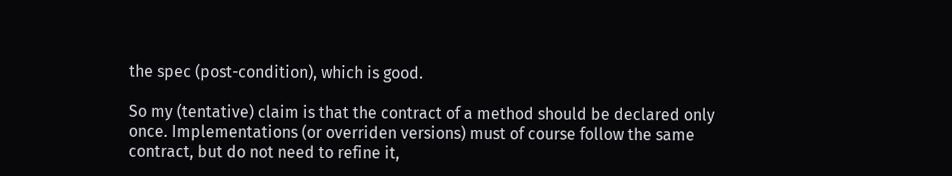the spec (post-condition), which is good.

So my (tentative) claim is that the contract of a method should be declared only once. Implementations (or overriden versions) must of course follow the same contract, but do not need to refine it,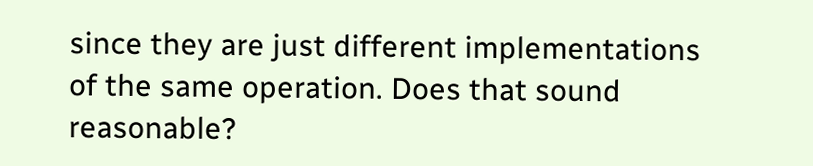since they are just different implementations of the same operation. Does that sound reasonable?